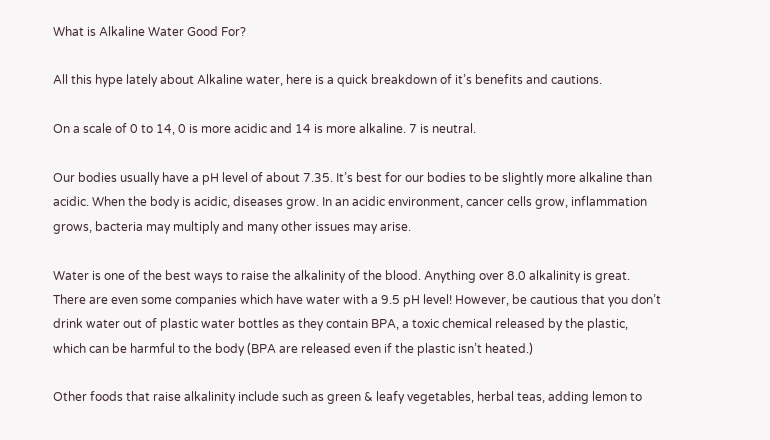What is Alkaline Water Good For?

All this hype lately about Alkaline water, here is a quick breakdown of it’s benefits and cautions.

On a scale of 0 to 14, 0 is more acidic and 14 is more alkaline. 7 is neutral.

Our bodies usually have a pH level of about 7.35. It’s best for our bodies to be slightly more alkaline than acidic. When the body is acidic, diseases grow. In an acidic environment, cancer cells grow, inflammation grows, bacteria may multiply and many other issues may arise.

Water is one of the best ways to raise the alkalinity of the blood. Anything over 8.0 alkalinity is great. There are even some companies which have water with a 9.5 pH level! However, be cautious that you don’t drink water out of plastic water bottles as they contain BPA, a toxic chemical released by the plastic, which can be harmful to the body (BPA are released even if the plastic isn’t heated.)

Other foods that raise alkalinity include such as green & leafy vegetables, herbal teas, adding lemon to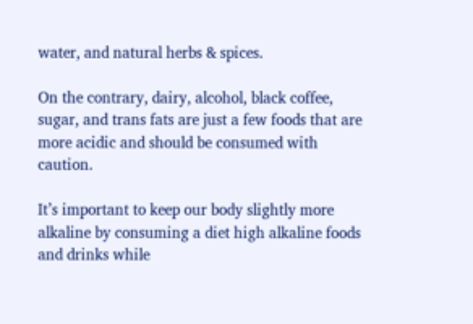water, and natural herbs & spices.

On the contrary, dairy, alcohol, black coffee, sugar, and trans fats are just a few foods that are more acidic and should be consumed with caution.

It’s important to keep our body slightly more alkaline by consuming a diet high alkaline foods and drinks while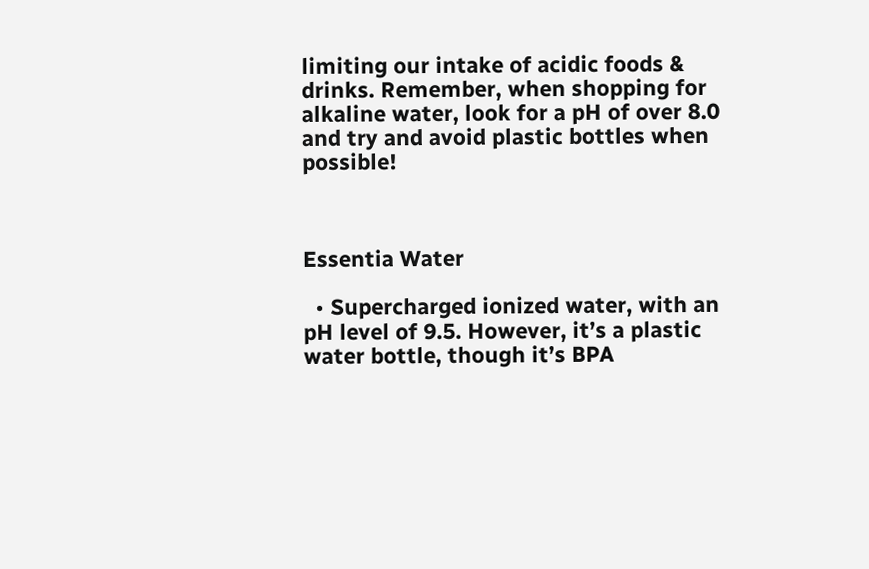limiting our intake of acidic foods & drinks. Remember, when shopping for alkaline water, look for a pH of over 8.0 and try and avoid plastic bottles when possible!



Essentia Water

  • Supercharged ionized water, with an pH level of 9.5. However, it’s a plastic water bottle, though it’s BPA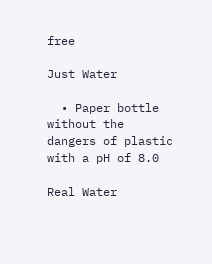free

Just Water

  • Paper bottle without the dangers of plastic with a pH of 8.0

Real Water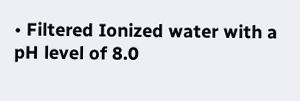• Filtered Ionized water with a pH level of 8.0